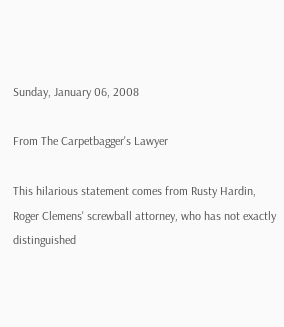Sunday, January 06, 2008

From The Carpetbagger's Lawyer

This hilarious statement comes from Rusty Hardin, Roger Clemens' screwball attorney, who has not exactly distinguished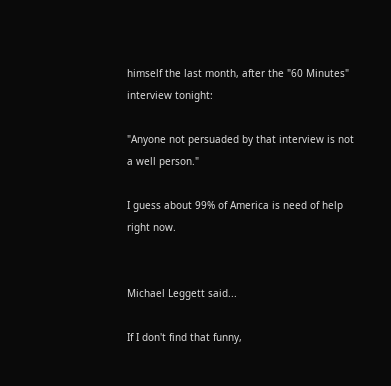himself the last month, after the "60 Minutes" interview tonight:

"Anyone not persuaded by that interview is not a well person."

I guess about 99% of America is need of help right now.


Michael Leggett said...

If I don't find that funny,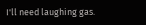I'll need laughing gas.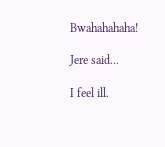Bwahahahaha!

Jere said...

I feel ill.